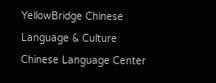YellowBridge Chinese Language & Culture
Chinese Language Center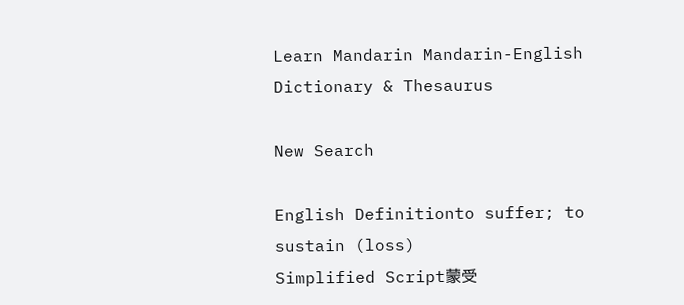Learn Mandarin Mandarin-English Dictionary & Thesaurus

New Search

English Definitionto suffer; to sustain (loss)
Simplified Script蒙受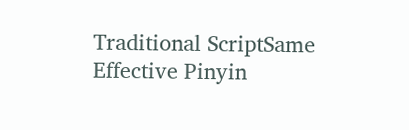Traditional ScriptSame
Effective Pinyin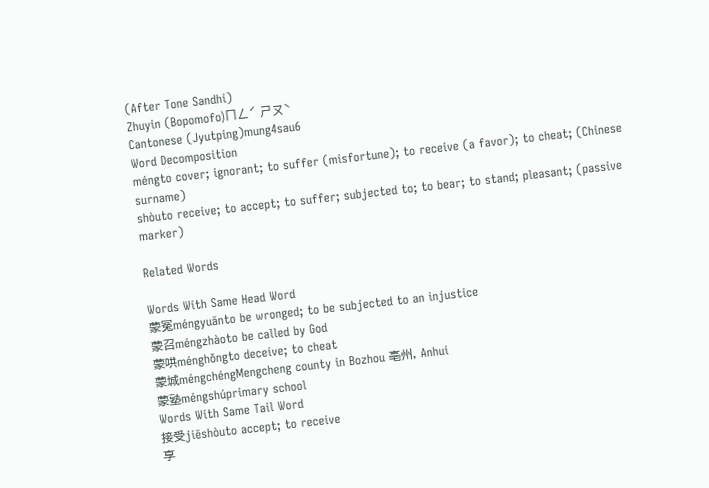(After Tone Sandhi)
Zhuyin (Bopomofo)ㄇㄥˊ ㄕㄡˋ
Cantonese (Jyutping)mung4sau6
Word Decomposition
méngto cover; ignorant; to suffer (misfortune); to receive (a favor); to cheat; (Chinese surname)
shòuto receive; to accept; to suffer; subjected to; to bear; to stand; pleasant; (passive marker)

Related Words

Words With Same Head Word
蒙冤méngyuānto be wronged; to be subjected to an injustice
蒙召méngzhàoto be called by God
蒙哄ménghǒngto deceive; to cheat
蒙城méngchéngMengcheng county in Bozhou 亳州, Anhui
蒙塾méngshúprimary school
Words With Same Tail Word
接受jiēshòuto accept; to receive
享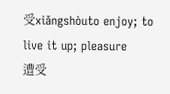受xiǎngshòuto enjoy; to live it up; pleasure
遭受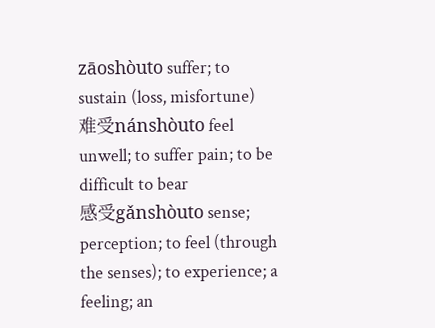zāoshòuto suffer; to sustain (loss, misfortune)
难受nánshòuto feel unwell; to suffer pain; to be difficult to bear
感受gǎnshòuto sense; perception; to feel (through the senses); to experience; a feeling; an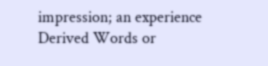impression; an experience
Derived Words or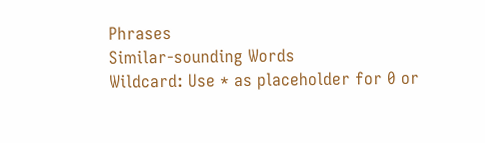Phrases
Similar-sounding Words
Wildcard: Use * as placeholder for 0 or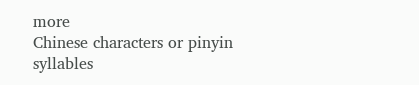more
Chinese characters or pinyin syllables